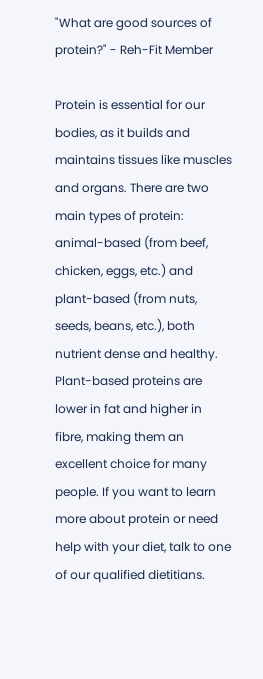"What are good sources of protein?" - Reh-Fit Member

Protein is essential for our bodies, as it builds and maintains tissues like muscles and organs. There are two main types of protein: animal-based (from beef, chicken, eggs, etc.) and plant-based (from nuts, seeds, beans, etc.), both nutrient dense and healthy. Plant-based proteins are lower in fat and higher in fibre, making them an excellent choice for many people. If you want to learn more about protein or need help with your diet, talk to one of our qualified dietitians.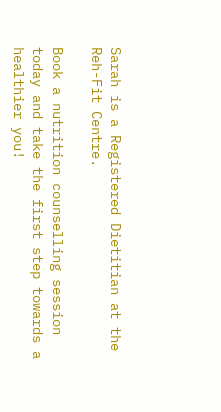Sarah is a Registered Dietitian at the Reh-Fit Centre.

Book a nutrition counselling session today and take the first step towards a healthier you!